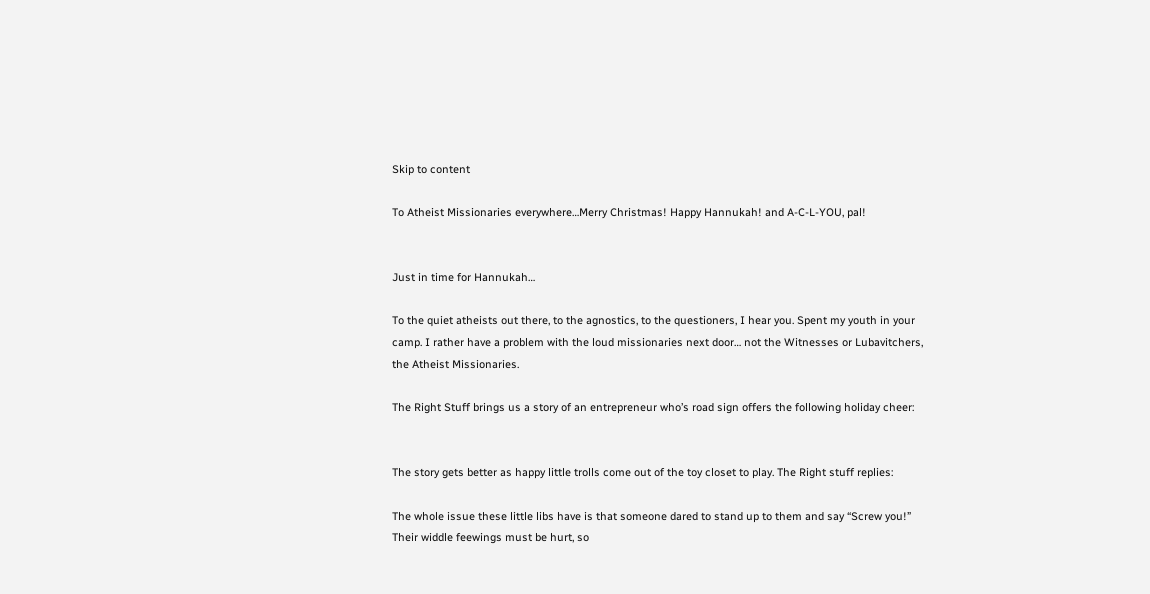Skip to content

To Atheist Missionaries everywhere…Merry Christmas! Happy Hannukah! and A-C-L-YOU, pal!


Just in time for Hannukah…

To the quiet atheists out there, to the agnostics, to the questioners, I hear you. Spent my youth in your camp. I rather have a problem with the loud missionaries next door… not the Witnesses or Lubavitchers, the Atheist Missionaries.

The Right Stuff brings us a story of an entrepreneur who’s road sign offers the following holiday cheer:


The story gets better as happy little trolls come out of the toy closet to play. The Right stuff replies:

The whole issue these little libs have is that someone dared to stand up to them and say “Screw you!” Their widdle feewings must be hurt, so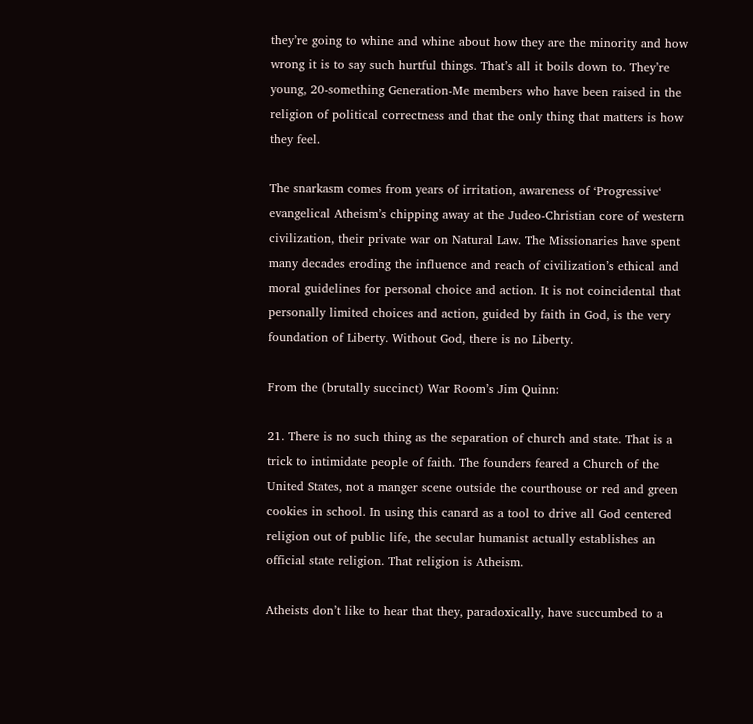they’re going to whine and whine about how they are the minority and how wrong it is to say such hurtful things. That’s all it boils down to. They’re young, 20-something Generation-Me members who have been raised in the religion of political correctness and that the only thing that matters is how they feel.

The snarkasm comes from years of irritation, awareness of ‘Progressive‘ evangelical Atheism’s chipping away at the Judeo-Christian core of western civilization, their private war on Natural Law. The Missionaries have spent many decades eroding the influence and reach of civilization’s ethical and moral guidelines for personal choice and action. It is not coincidental that personally limited choices and action, guided by faith in God, is the very foundation of Liberty. Without God, there is no Liberty.

From the (brutally succinct) War Room’s Jim Quinn:

21. There is no such thing as the separation of church and state. That is a trick to intimidate people of faith. The founders feared a Church of the United States, not a manger scene outside the courthouse or red and green cookies in school. In using this canard as a tool to drive all God centered religion out of public life, the secular humanist actually establishes an official state religion. That religion is Atheism.

Atheists don’t like to hear that they, paradoxically, have succumbed to a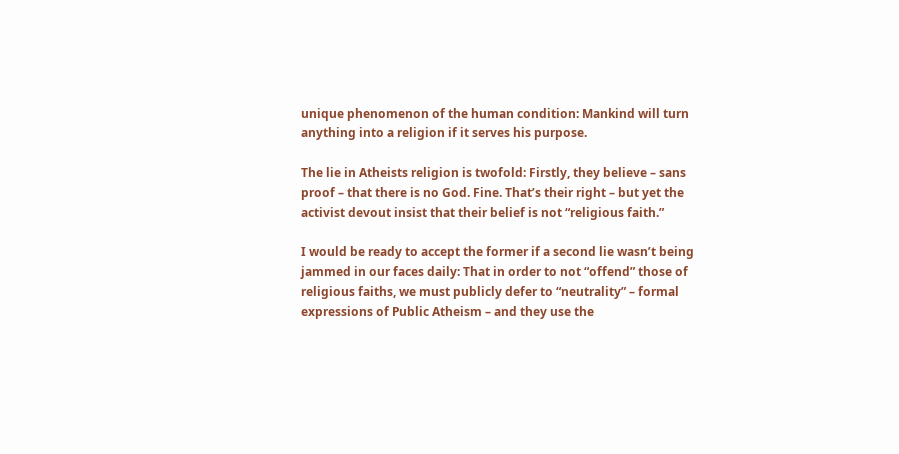unique phenomenon of the human condition: Mankind will turn anything into a religion if it serves his purpose.

The lie in Atheists religion is twofold: Firstly, they believe – sans proof – that there is no God. Fine. That’s their right – but yet the activist devout insist that their belief is not “religious faith.”

I would be ready to accept the former if a second lie wasn’t being jammed in our faces daily: That in order to not “offend” those of religious faiths, we must publicly defer to “neutrality” – formal expressions of Public Atheism – and they use the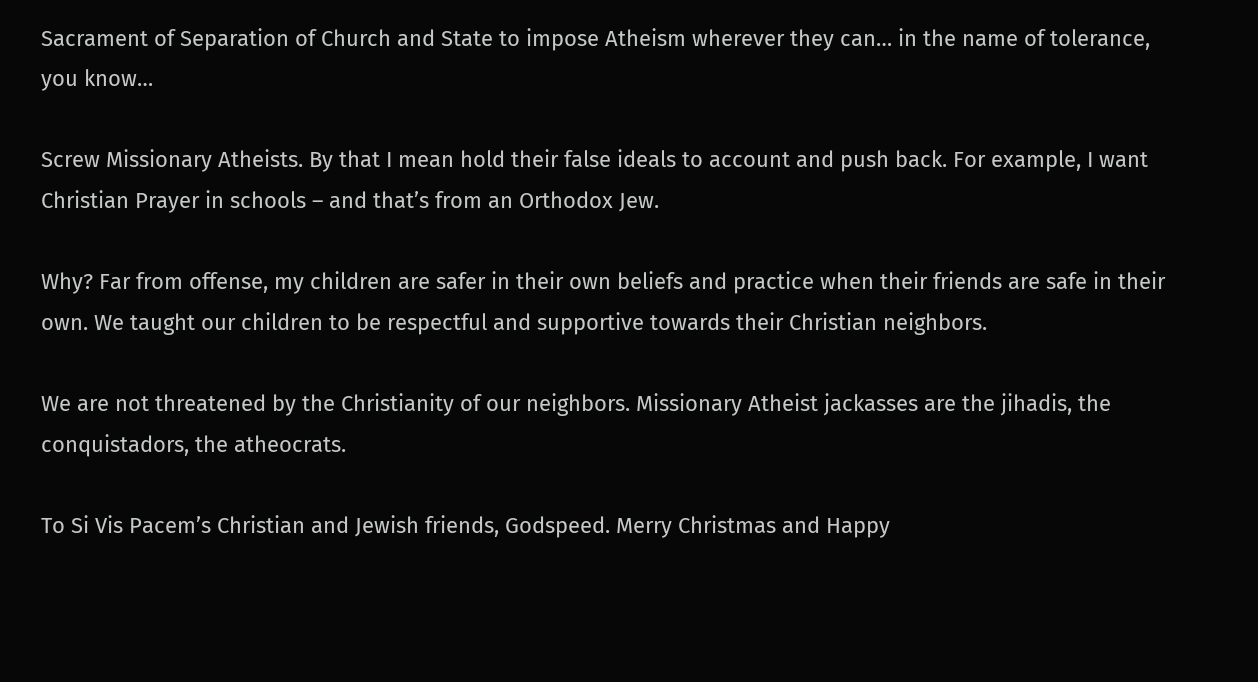Sacrament of Separation of Church and State to impose Atheism wherever they can… in the name of tolerance, you know…

Screw Missionary Atheists. By that I mean hold their false ideals to account and push back. For example, I want Christian Prayer in schools – and that’s from an Orthodox Jew.

Why? Far from offense, my children are safer in their own beliefs and practice when their friends are safe in their own. We taught our children to be respectful and supportive towards their Christian neighbors.

We are not threatened by the Christianity of our neighbors. Missionary Atheist jackasses are the jihadis, the conquistadors, the atheocrats.

To Si Vis Pacem’s Christian and Jewish friends, Godspeed. Merry Christmas and Happy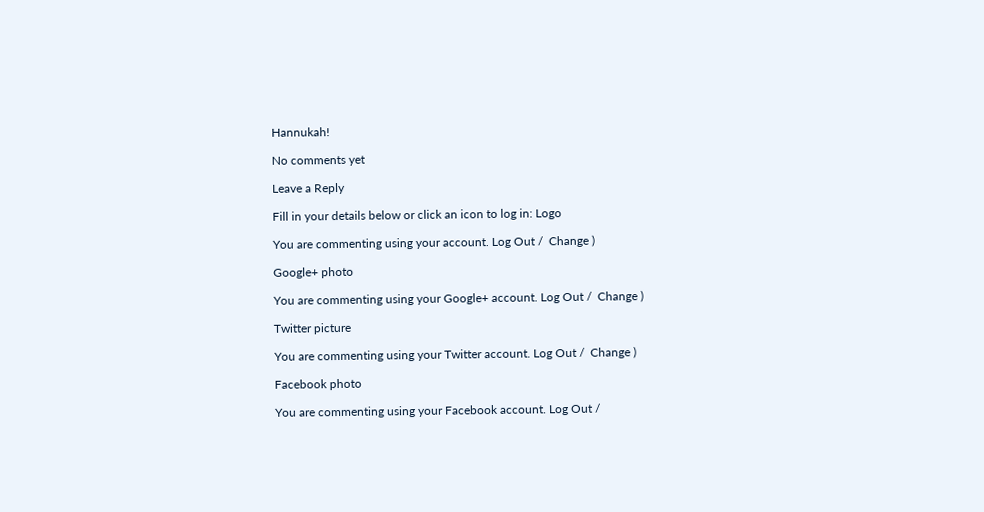Hannukah!

No comments yet

Leave a Reply

Fill in your details below or click an icon to log in: Logo

You are commenting using your account. Log Out /  Change )

Google+ photo

You are commenting using your Google+ account. Log Out /  Change )

Twitter picture

You are commenting using your Twitter account. Log Out /  Change )

Facebook photo

You are commenting using your Facebook account. Log Out /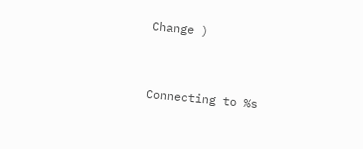Change )


Connecting to %s